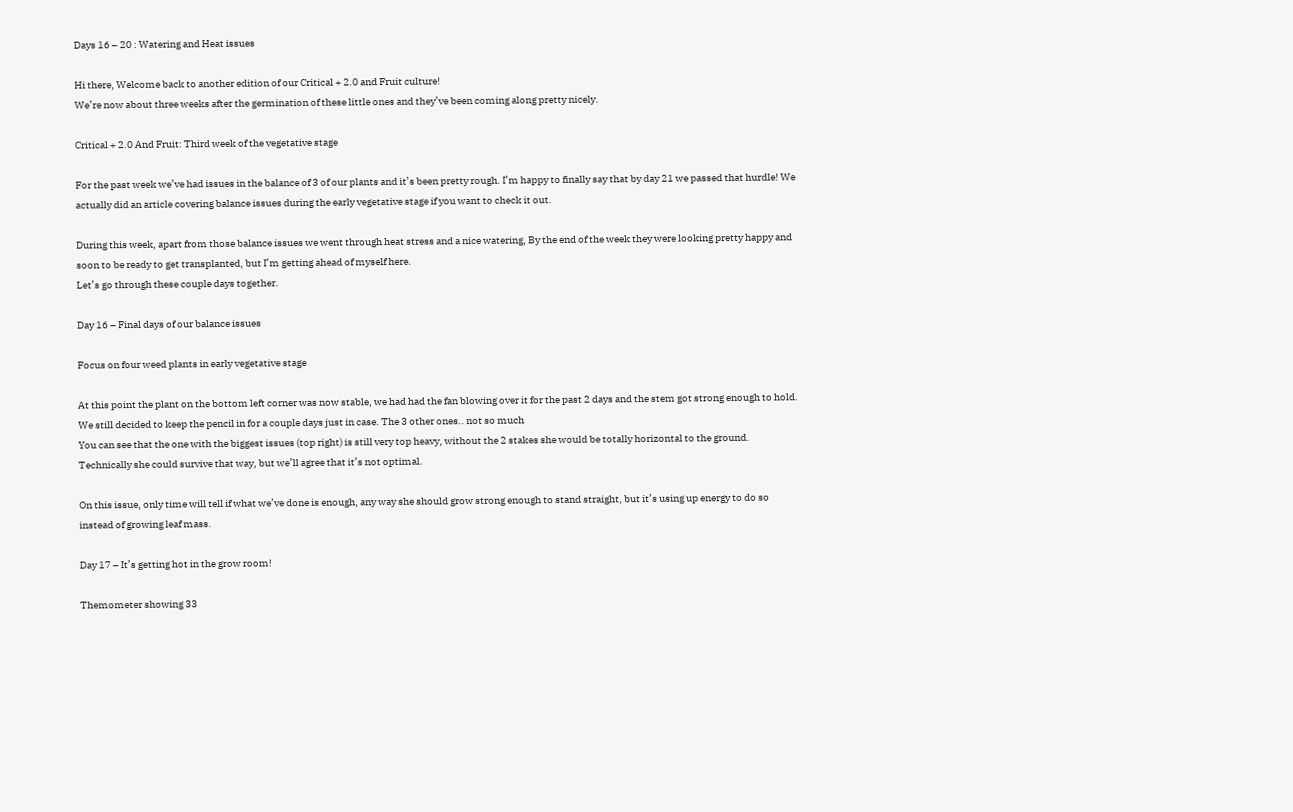Days 16 – 20 : Watering and Heat issues

Hi there, Welcome back to another edition of our Critical + 2.0 and Fruit culture!
We’re now about three weeks after the germination of these little ones and they’ve been coming along pretty nicely.

Critical + 2.0 And Fruit: Third week of the vegetative stage

For the past week we’ve had issues in the balance of 3 of our plants and it’s been pretty rough. I’m happy to finally say that by day 21 we passed that hurdle! We actually did an article covering balance issues during the early vegetative stage if you want to check it out.

During this week, apart from those balance issues we went through heat stress and a nice watering, By the end of the week they were looking pretty happy and soon to be ready to get transplanted, but I’m getting ahead of myself here.
Let’s go through these couple days together.

Day 16 – Final days of our balance issues

Focus on four weed plants in early vegetative stage

At this point the plant on the bottom left corner was now stable, we had had the fan blowing over it for the past 2 days and the stem got strong enough to hold. We still decided to keep the pencil in for a couple days just in case. The 3 other ones.. not so much
You can see that the one with the biggest issues (top right) is still very top heavy, without the 2 stakes she would be totally horizontal to the ground. Technically she could survive that way, but we’ll agree that it’s not optimal.

On this issue, only time will tell if what we’ve done is enough, any way she should grow strong enough to stand straight, but it’s using up energy to do so instead of growing leaf mass.

Day 17 – It’s getting hot in the grow room!

Themometer showing 33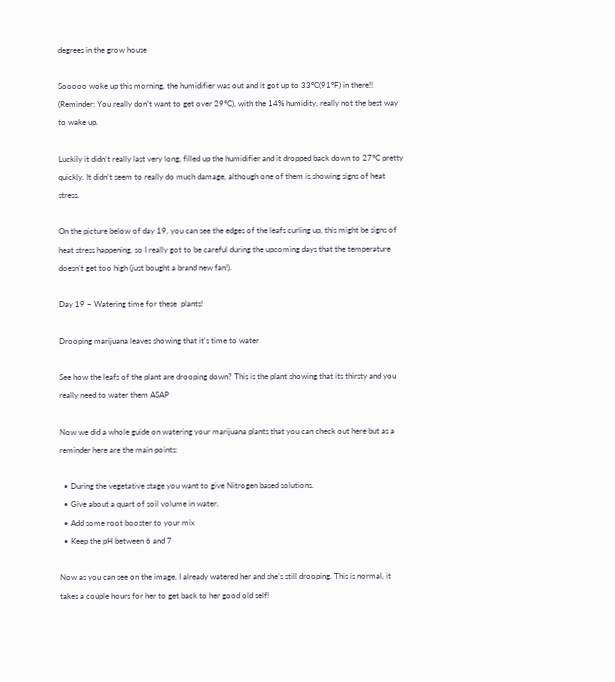degrees in the grow house

Sooooo woke up this morning, the humidifier was out and it got up to 33°C(91°F) in there!! (Reminder: You really don’t want to get over 29°C), with the 14% humidity, really not the best way to wake up.

Luckily it didn’t really last very long, filled up the humidifier and it dropped back down to 27°C pretty quickly. It didn’t seem to really do much damage, although one of them is showing signs of heat stress.

On the picture below of day 19, you can see the edges of the leafs curling up, this might be signs of heat stress happening, so I really got to be careful during the upcoming days that the temperature doesn’t get too high (just bought a brand new fan!).

Day 19 – Watering time for these  plants!

Drooping marijuana leaves showing that it's time to water

See how the leafs of the plant are drooping down? This is the plant showing that its thirsty and you really need to water them ASAP

Now we did a whole guide on watering your marijuana plants that you can check out here but as a reminder here are the main points:

  • During the vegetative stage you want to give Nitrogen based solutions.
  • Give about a quart of soil volume in water.
  • Add some root booster to your mix
  • Keep the pH between 6 and 7

Now as you can see on the image, I already watered her and she’s still drooping. This is normal, it takes a couple hours for her to get back to her good old self!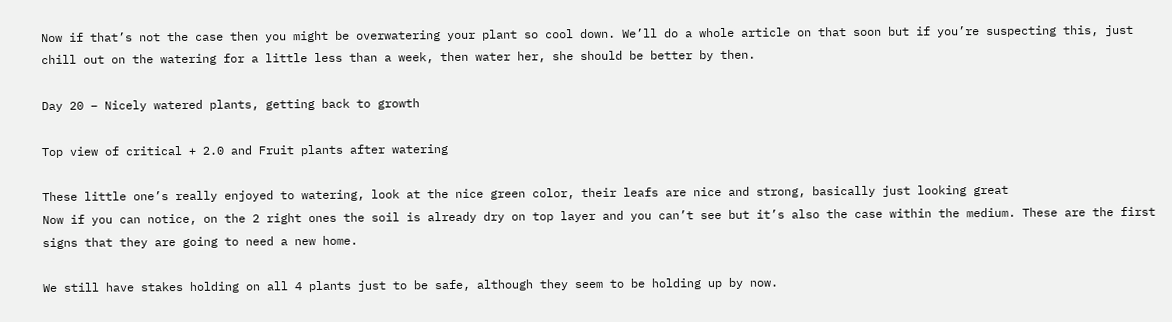Now if that’s not the case then you might be overwatering your plant so cool down. We’ll do a whole article on that soon but if you’re suspecting this, just chill out on the watering for a little less than a week, then water her, she should be better by then.

Day 20 – Nicely watered plants, getting back to growth

Top view of critical + 2.0 and Fruit plants after watering

These little one’s really enjoyed to watering, look at the nice green color, their leafs are nice and strong, basically just looking great
Now if you can notice, on the 2 right ones the soil is already dry on top layer and you can’t see but it’s also the case within the medium. These are the first signs that they are going to need a new home.

We still have stakes holding on all 4 plants just to be safe, although they seem to be holding up by now.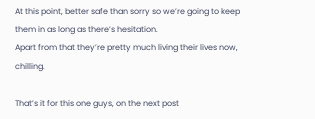At this point, better safe than sorry so we’re going to keep them in as long as there’s hesitation.
Apart from that they’re pretty much living their lives now, chilling.

That’s it for this one guys, on the next post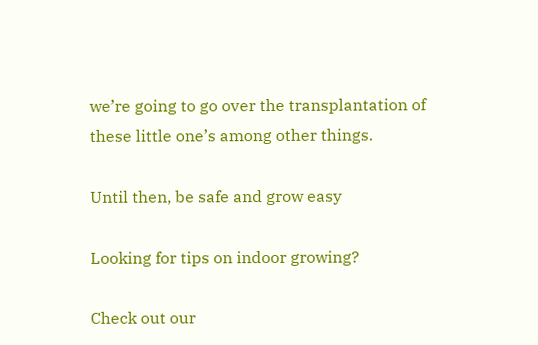we’re going to go over the transplantation of these little one’s among other things.

Until then, be safe and grow easy

Looking for tips on indoor growing?

Check out our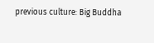previous culture: Big Buddha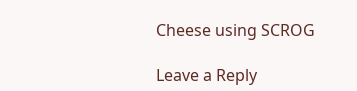Cheese using SCROG

Leave a Reply